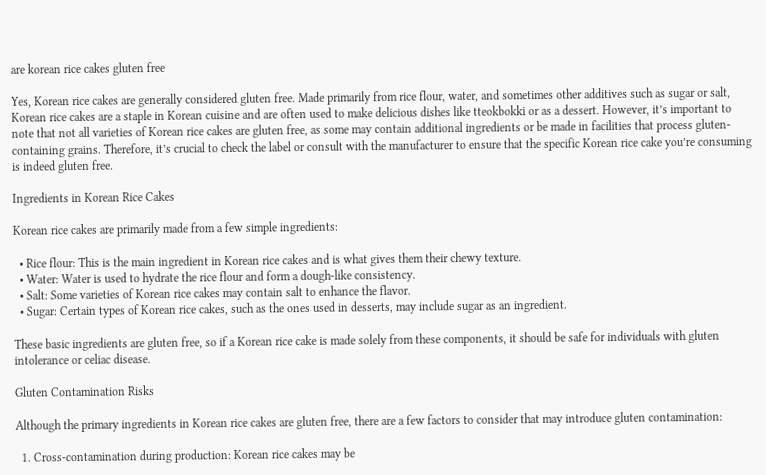are korean rice cakes gluten free

Yes, Korean rice cakes are generally considered gluten free. Made primarily from rice flour, water, and sometimes other additives such as sugar or salt, Korean rice cakes are a staple in Korean cuisine and are often used to make delicious dishes like tteokbokki or as a dessert. However, it’s important to note that not all varieties of Korean rice cakes are gluten free, as some may contain additional ingredients or be made in facilities that process gluten-containing grains. Therefore, it’s crucial to check the label or consult with the manufacturer to ensure that the specific Korean rice cake you’re consuming is indeed gluten free.

Ingredients in Korean Rice Cakes

Korean rice cakes are primarily made from a few simple ingredients:

  • Rice flour: This is the main ingredient in Korean rice cakes and is what gives them their chewy texture.
  • Water: Water is used to hydrate the rice flour and form a dough-like consistency.
  • Salt: Some varieties of Korean rice cakes may contain salt to enhance the flavor.
  • Sugar: Certain types of Korean rice cakes, such as the ones used in desserts, may include sugar as an ingredient.

These basic ingredients are gluten free, so if a Korean rice cake is made solely from these components, it should be safe for individuals with gluten intolerance or celiac disease.

Gluten Contamination Risks

Although the primary ingredients in Korean rice cakes are gluten free, there are a few factors to consider that may introduce gluten contamination:

  1. Cross-contamination during production: Korean rice cakes may be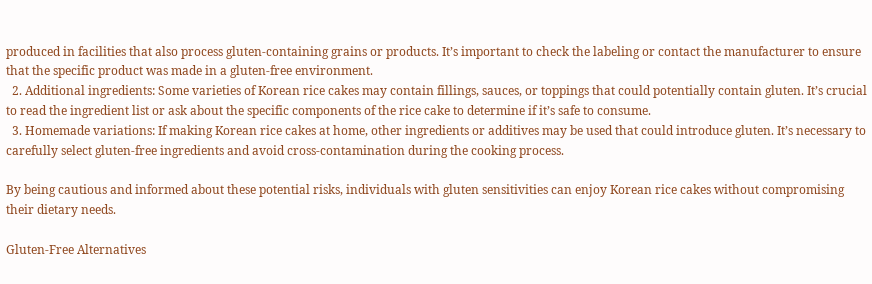produced in facilities that also process gluten-containing grains or products. It’s important to check the labeling or contact the manufacturer to ensure that the specific product was made in a gluten-free environment.
  2. Additional ingredients: Some varieties of Korean rice cakes may contain fillings, sauces, or toppings that could potentially contain gluten. It’s crucial to read the ingredient list or ask about the specific components of the rice cake to determine if it’s safe to consume.
  3. Homemade variations: If making Korean rice cakes at home, other ingredients or additives may be used that could introduce gluten. It’s necessary to carefully select gluten-free ingredients and avoid cross-contamination during the cooking process.

By being cautious and informed about these potential risks, individuals with gluten sensitivities can enjoy Korean rice cakes without compromising their dietary needs.

Gluten-Free Alternatives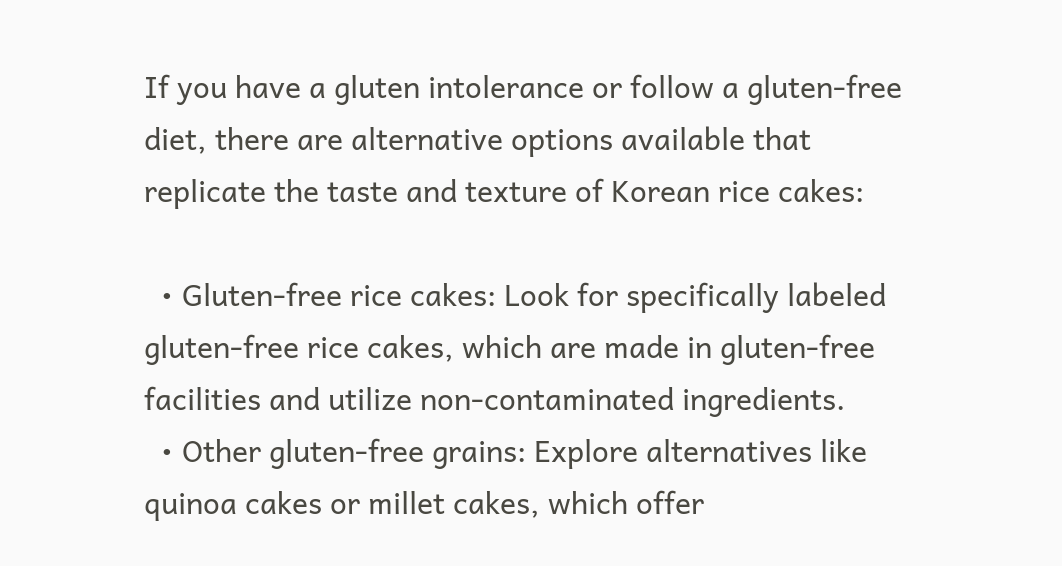If you have a gluten intolerance or follow a gluten-free diet, there are alternative options available that replicate the taste and texture of Korean rice cakes:

  • Gluten-free rice cakes: Look for specifically labeled gluten-free rice cakes, which are made in gluten-free facilities and utilize non-contaminated ingredients.
  • Other gluten-free grains: Explore alternatives like quinoa cakes or millet cakes, which offer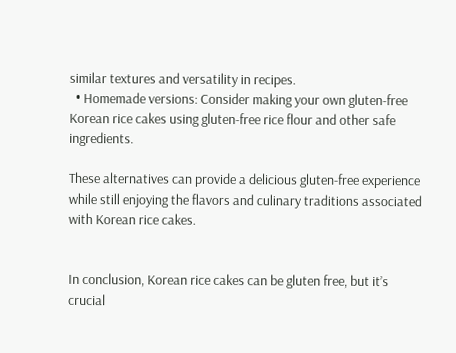similar textures and versatility in recipes.
  • Homemade versions: Consider making your own gluten-free Korean rice cakes using gluten-free rice flour and other safe ingredients.

These alternatives can provide a delicious gluten-free experience while still enjoying the flavors and culinary traditions associated with Korean rice cakes.


In conclusion, Korean rice cakes can be gluten free, but it’s crucial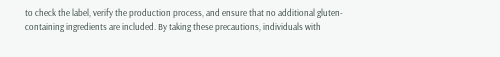to check the label, verify the production process, and ensure that no additional gluten-containing ingredients are included. By taking these precautions, individuals with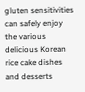gluten sensitivities can safely enjoy the various delicious Korean rice cake dishes and desserts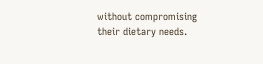without compromising their dietary needs.